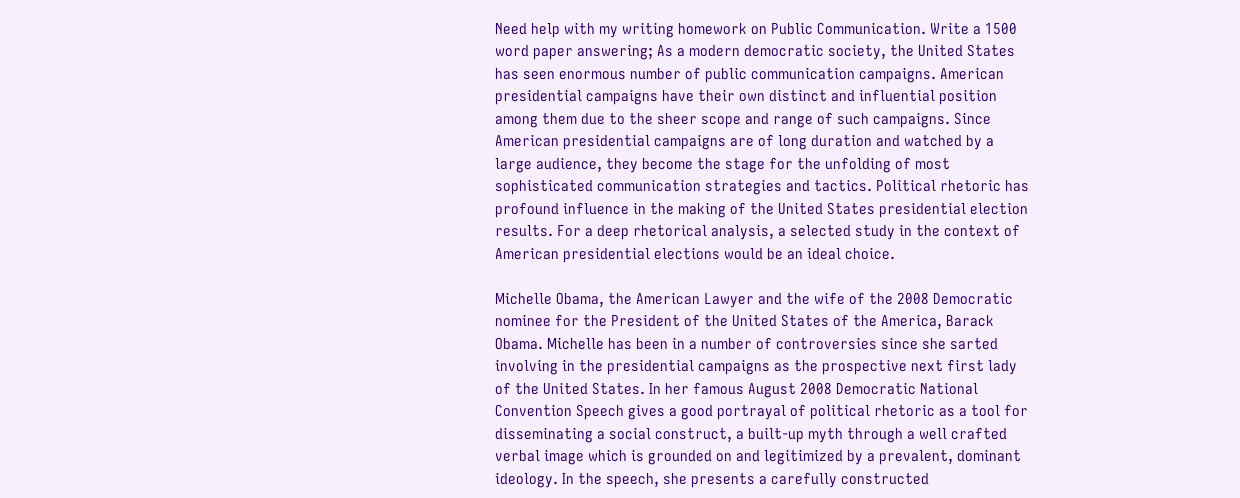Need help with my writing homework on Public Communication. Write a 1500 word paper answering; As a modern democratic society, the United States has seen enormous number of public communication campaigns. American presidential campaigns have their own distinct and influential position among them due to the sheer scope and range of such campaigns. Since American presidential campaigns are of long duration and watched by a large audience, they become the stage for the unfolding of most sophisticated communication strategies and tactics. Political rhetoric has profound influence in the making of the United States presidential election results. For a deep rhetorical analysis, a selected study in the context of American presidential elections would be an ideal choice.

Michelle Obama, the American Lawyer and the wife of the 2008 Democratic nominee for the President of the United States of the America, Barack Obama. Michelle has been in a number of controversies since she sarted involving in the presidential campaigns as the prospective next first lady of the United States. In her famous August 2008 Democratic National Convention Speech gives a good portrayal of political rhetoric as a tool for disseminating a social construct, a built-up myth through a well crafted verbal image which is grounded on and legitimized by a prevalent, dominant ideology. In the speech, she presents a carefully constructed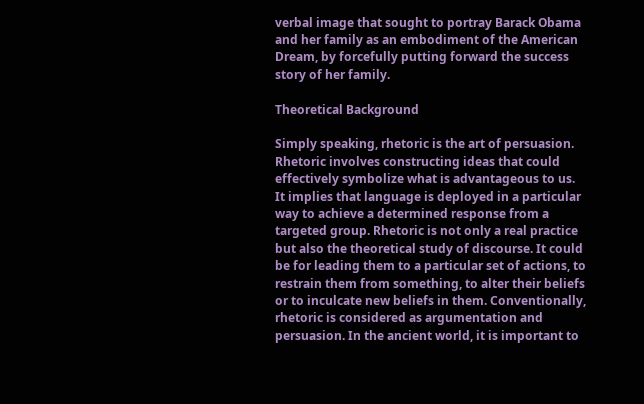verbal image that sought to portray Barack Obama and her family as an embodiment of the American Dream, by forcefully putting forward the success story of her family.

Theoretical Background

Simply speaking, rhetoric is the art of persuasion. Rhetoric involves constructing ideas that could effectively symbolize what is advantageous to us. It implies that language is deployed in a particular way to achieve a determined response from a targeted group. Rhetoric is not only a real practice but also the theoretical study of discourse. It could be for leading them to a particular set of actions, to restrain them from something, to alter their beliefs or to inculcate new beliefs in them. Conventionally, rhetoric is considered as argumentation and persuasion. In the ancient world, it is important to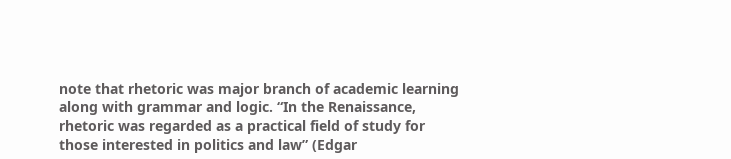note that rhetoric was major branch of academic learning along with grammar and logic. “In the Renaissance, rhetoric was regarded as a practical field of study for those interested in politics and law” (Edgar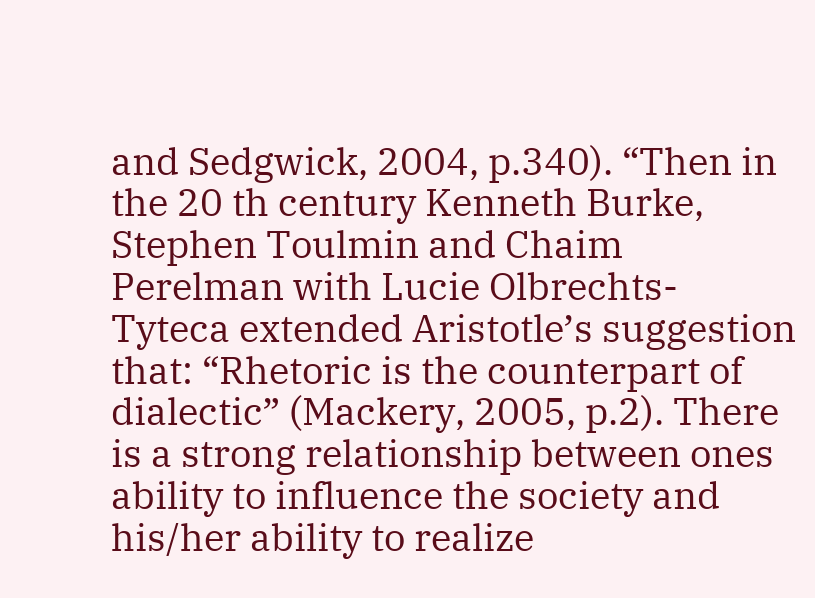and Sedgwick, 2004, p.340). “Then in the 20 th century Kenneth Burke, Stephen Toulmin and Chaim Perelman with Lucie Olbrechts- Tyteca extended Aristotle’s suggestion that: “Rhetoric is the counterpart of dialectic” (Mackery, 2005, p.2). There is a strong relationship between ones ability to influence the society and his/her ability to realize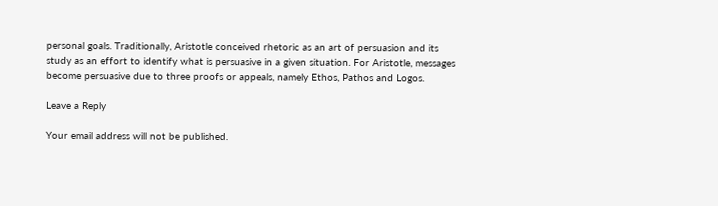personal goals. Traditionally, Aristotle conceived rhetoric as an art of persuasion and its study as an effort to identify what is persuasive in a given situation. For Aristotle, messages become persuasive due to three proofs or appeals, namely Ethos, Pathos and Logos.

Leave a Reply

Your email address will not be published.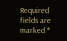Required fields are marked *